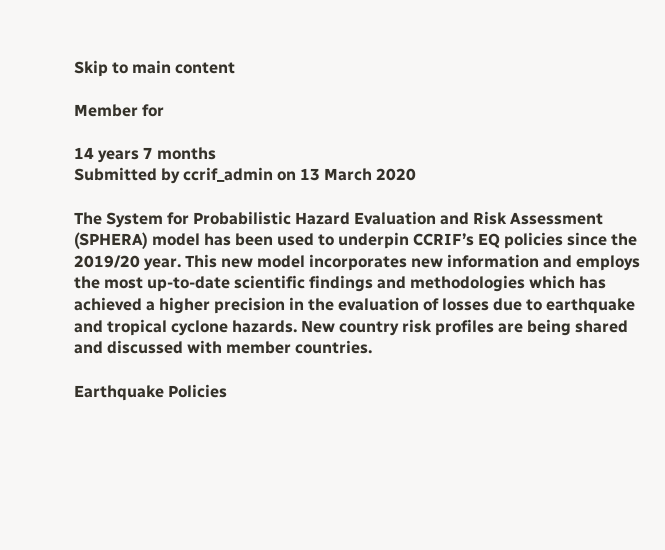Skip to main content

Member for

14 years 7 months
Submitted by ccrif_admin on 13 March 2020

The System for Probabilistic Hazard Evaluation and Risk Assessment (SPHERA) model has been used to underpin CCRIF’s EQ policies since the 2019/20 year. This new model incorporates new information and employs the most up-to-date scientific findings and methodologies which has achieved a higher precision in the evaluation of losses due to earthquake and tropical cyclone hazards. New country risk profiles are being shared and discussed with member countries.

Earthquake Policies